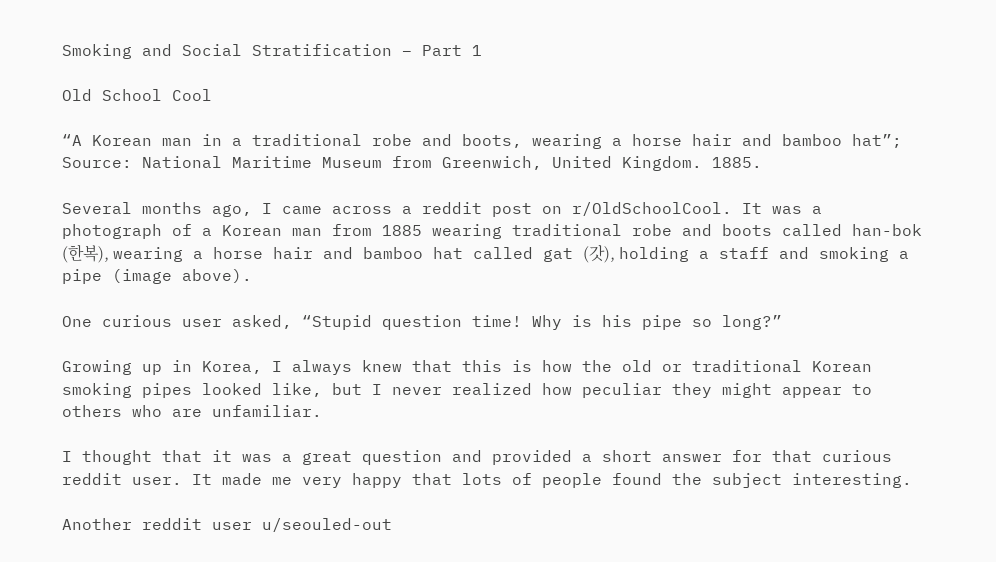Smoking and Social Stratification – Part 1

Old School Cool

“A Korean man in a traditional robe and boots, wearing a horse hair and bamboo hat”; Source: National Maritime Museum from Greenwich, United Kingdom. 1885.

Several months ago, I came across a reddit post on r/OldSchoolCool. It was a photograph of a Korean man from 1885 wearing traditional robe and boots called han-bok (한복), wearing a horse hair and bamboo hat called gat (갓), holding a staff and smoking a pipe (image above).

One curious user asked, “Stupid question time! Why is his pipe so long?”

Growing up in Korea, I always knew that this is how the old or traditional Korean smoking pipes looked like, but I never realized how peculiar they might appear to others who are unfamiliar.

I thought that it was a great question and provided a short answer for that curious reddit user. It made me very happy that lots of people found the subject interesting.

Another reddit user u/seouled-out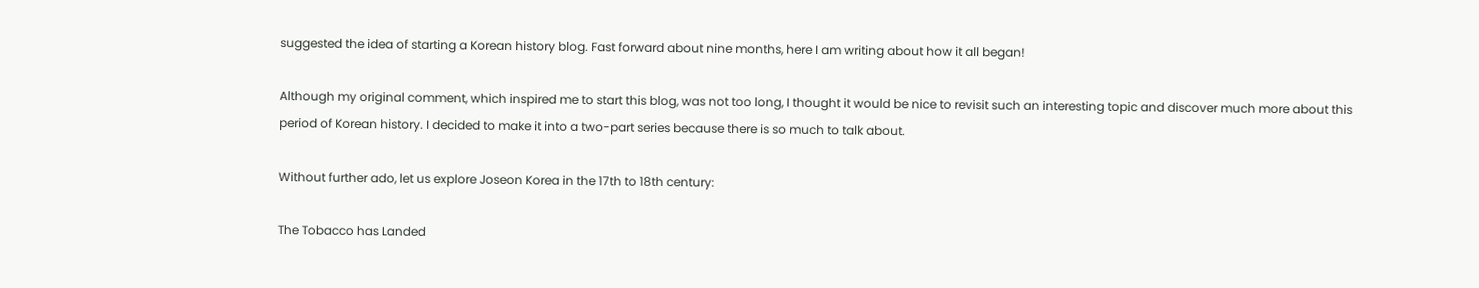suggested the idea of starting a Korean history blog. Fast forward about nine months, here I am writing about how it all began!

Although my original comment, which inspired me to start this blog, was not too long, I thought it would be nice to revisit such an interesting topic and discover much more about this period of Korean history. I decided to make it into a two-part series because there is so much to talk about.

Without further ado, let us explore Joseon Korea in the 17th to 18th century:

The Tobacco has Landed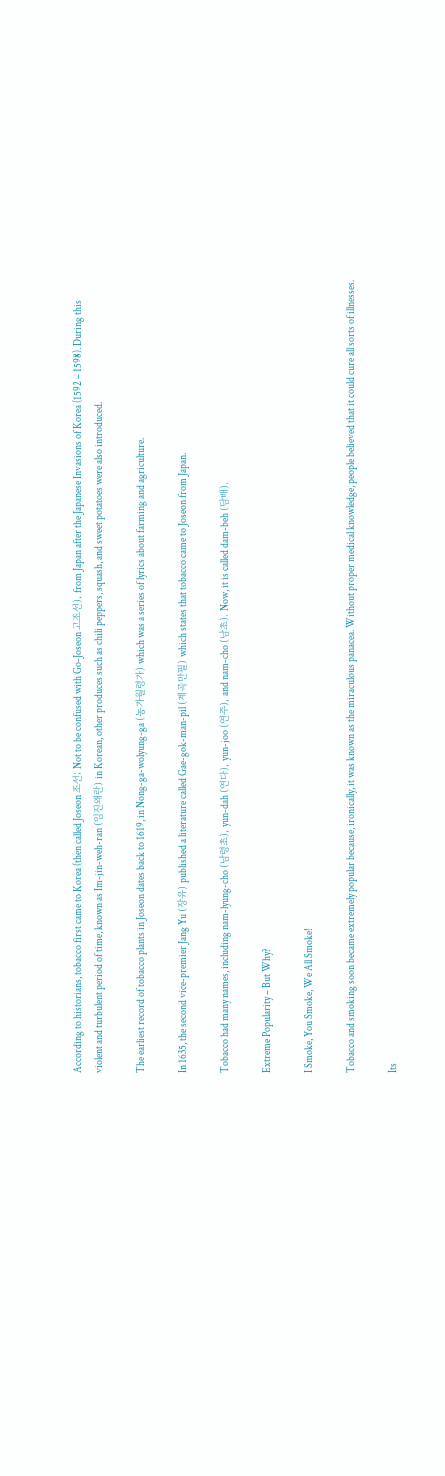According to historians, tobacco first came to Korea (then called Joseon 조선; Not to be confused with Go-Joseon 고조선), from Japan after the Japanese Invasions of Korea (1592 – 1598). During this violent and turbulent period of time, known as Im-jin-weh-ran (임진왜란) in Korean, other produces such as chili peppers, squash, and sweet potatoes were also introduced.

The earliest record of tobacco plants in Joseon dates back to 1619, in Nong-ga-wolyung-ga (농가월령가) which was a series of lyrics about farming and agriculture.

In 1635, the second vice-premier Jang Yu (장유) published a literature called Gae-gok-man-pil (계곡만필) which states that tobacco came to Joseon from Japan.

Tobacco had many names, including nam-lyung-cho (남령초), yun-dah (연다), yun-joo (연주), and nam-cho (남초). Now, it is called dam-beh (담배).

Extreme Popularity – But Why?

I Smoke, You Smoke, We All Smoke!

Tobacco and smoking soon became extremely popular because, ironically, it was known as the miraculous panacea. Without proper medical knowledge, people believed that it could cure all sorts of illnesses.

Its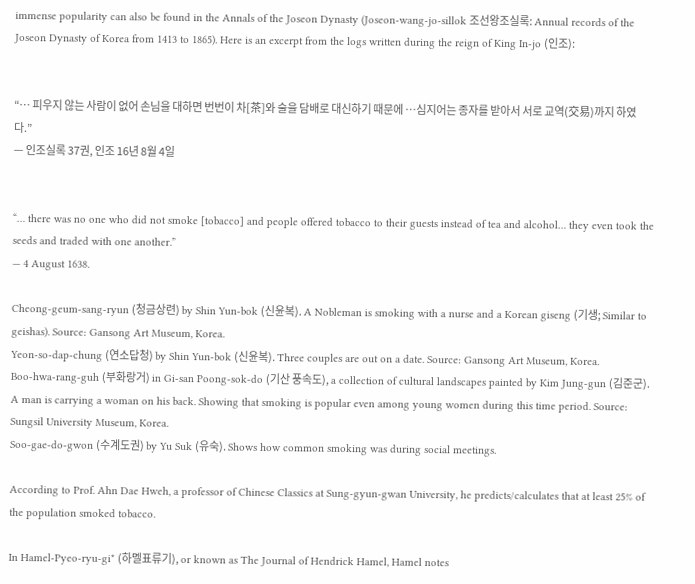immense popularity can also be found in the Annals of the Joseon Dynasty (Joseon-wang-jo-sillok 조선왕조실록: Annual records of the Joseon Dynasty of Korea from 1413 to 1865). Here is an excerpt from the logs written during the reign of King In-jo (인조):


“… 피우지 않는 사람이 없어 손님을 대하면 번번이 차[茶]와 술을 담배로 대신하기 때문에 …심지어는 종자를 받아서 서로 교역(交易)까지 하였다.”
— 인조실록 37권, 인조 16년 8월 4일


“… there was no one who did not smoke [tobacco] and people offered tobacco to their guests instead of tea and alcohol… they even took the seeds and traded with one another.”
— 4 August 1638.

Cheong-geum-sang-ryun (청금상련) by Shin Yun-bok (신윤복). A Nobleman is smoking with a nurse and a Korean giseng (기생; Similar to geishas). Source: Gansong Art Museum, Korea.
Yeon-so-dap-chung (연소답청) by Shin Yun-bok (신윤복). Three couples are out on a date. Source: Gansong Art Museum, Korea.
Boo-hwa-rang-guh (부화랑거) in Gi-san Poong-sok-do (기산 풍속도), a collection of cultural landscapes painted by Kim Jung-gun (김준군). A man is carrying a woman on his back. Showing that smoking is popular even among young women during this time period. Source: Sungsil University Museum, Korea.
Soo-gae-do-gwon (수계도권) by Yu Suk (유숙). Shows how common smoking was during social meetings.

According to Prof. Ahn Dae Hweh, a professor of Chinese Classics at Sung-gyun-gwan University, he predicts/calculates that at least 25% of the population smoked tobacco.

In Hamel-Pyeo-ryu-gi* (하멜표류기), or known as The Journal of Hendrick Hamel, Hamel notes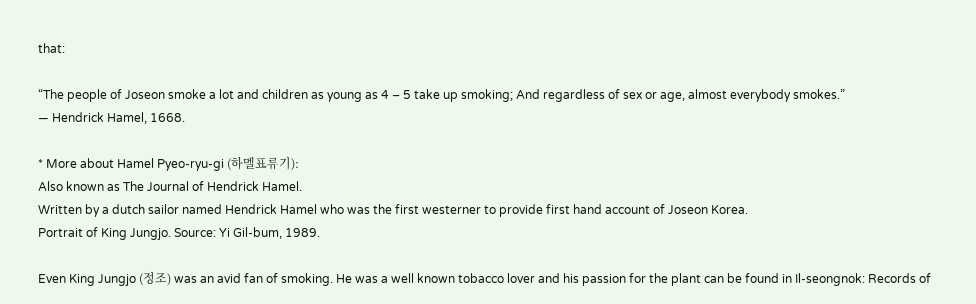that:

“The people of Joseon smoke a lot and children as young as 4 – 5 take up smoking; And regardless of sex or age, almost everybody smokes.”
— Hendrick Hamel, 1668.

* More about Hamel Pyeo-ryu-gi (하멜표류기):
Also known as The Journal of Hendrick Hamel.
Written by a dutch sailor named Hendrick Hamel who was the first westerner to provide first hand account of Joseon Korea.
Portrait of King Jungjo. Source: Yi Gil-bum, 1989.

Even King Jungjo (정조) was an avid fan of smoking. He was a well known tobacco lover and his passion for the plant can be found in Il-seongnok: Records of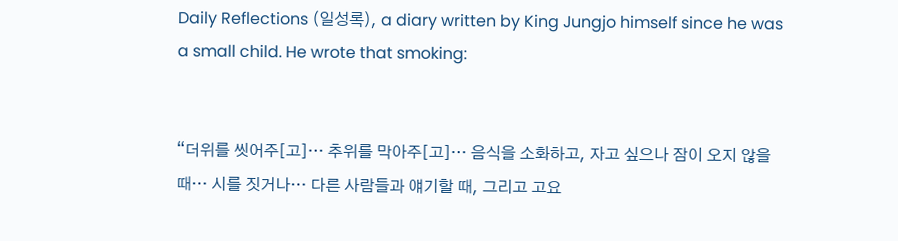Daily Reflections (일성록), a diary written by King Jungjo himself since he was a small child. He wrote that smoking:


“더위를 씻어주[고]… 추위를 막아주[고]… 음식을 소화하고, 자고 싶으나 잠이 오지 않을 때… 시를 짓거나… 다른 사람들과 얘기할 때, 그리고 고요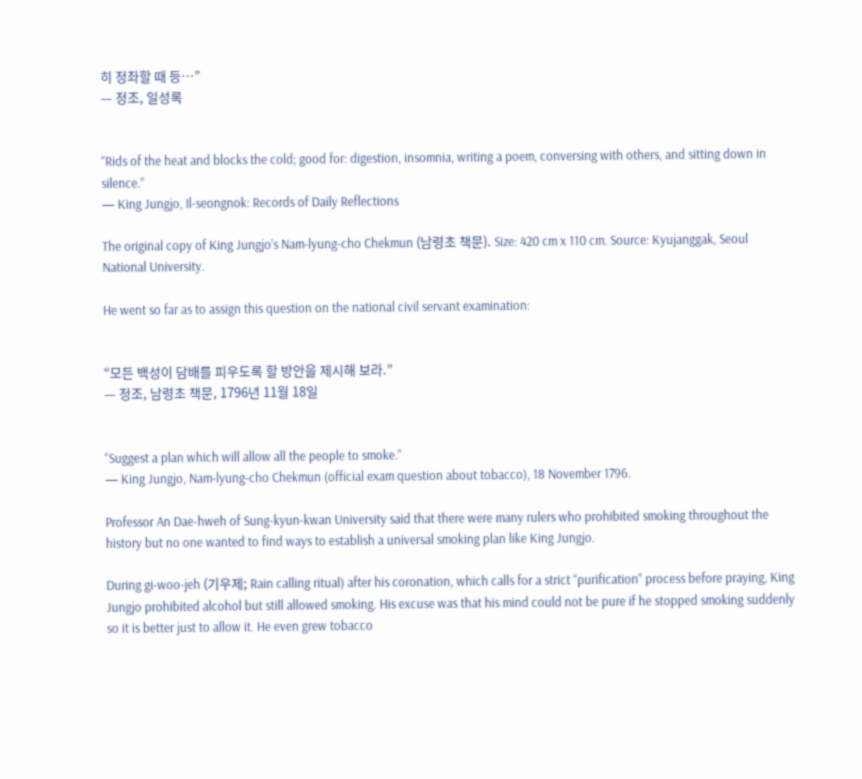히 정좌할 때 등…”
— 정조, 일성록


“Rids of the heat and blocks the cold; good for: digestion, insomnia, writing a poem, conversing with others, and sitting down in silence.”
— King Jungjo, Il-seongnok: Records of Daily Reflections

The original copy of King Jungjo’s Nam-lyung-cho Chekmun (남령초 책문). Size: 420 cm x 110 cm. Source: Kyujanggak, Seoul National University.

He went so far as to assign this question on the national civil servant examination:


“모든 백성이 담배를 피우도록 할 방안을 제시해 보라.”
— 정조, 남령초 책문, 1796년 11월 18일


“Suggest a plan which will allow all the people to smoke.”
— King Jungjo, Nam-lyung-cho Chekmun (official exam question about tobacco), 18 November 1796.

Professor An Dae-hweh of Sung-kyun-kwan University said that there were many rulers who prohibited smoking throughout the history but no one wanted to find ways to establish a universal smoking plan like King Jungjo.

During gi-woo-jeh (기우제; Rain calling ritual) after his coronation, which calls for a strict “purification” process before praying, King Jungjo prohibited alcohol but still allowed smoking. His excuse was that his mind could not be pure if he stopped smoking suddenly so it is better just to allow it. He even grew tobacco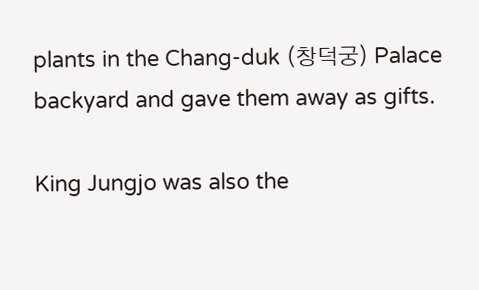plants in the Chang-duk (창덕궁) Palace backyard and gave them away as gifts.

King Jungjo was also the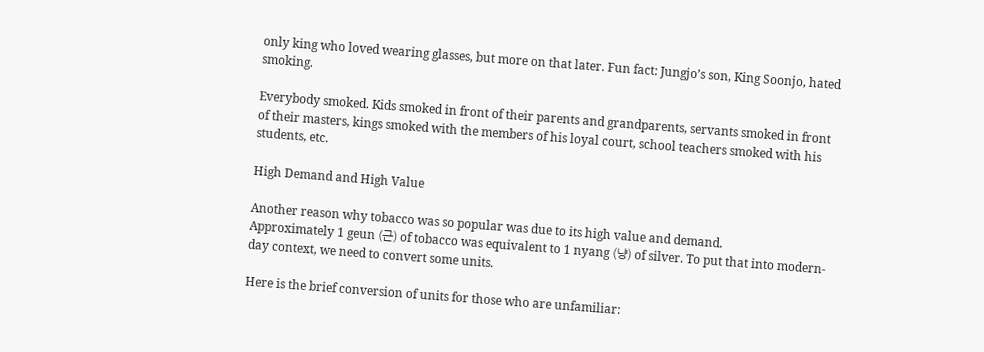only king who loved wearing glasses, but more on that later. Fun fact: Jungjo’s son, King Soonjo, hated smoking.

Everybody smoked. Kids smoked in front of their parents and grandparents, servants smoked in front of their masters, kings smoked with the members of his loyal court, school teachers smoked with his students, etc.

High Demand and High Value

Another reason why tobacco was so popular was due to its high value and demand.
Approximately 1 geun (근) of tobacco was equivalent to 1 nyang (냥) of silver. To put that into modern-day context, we need to convert some units.

Here is the brief conversion of units for those who are unfamiliar: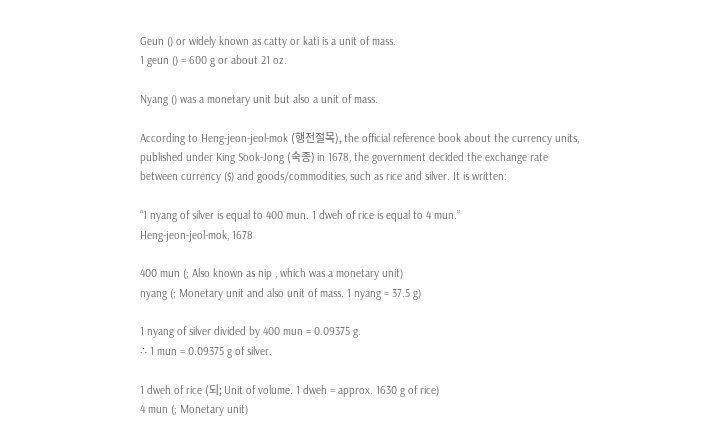Geun () or widely known as catty or kati is a unit of mass.
1 geun () = 600 g or about 21 oz.

Nyang () was a monetary unit but also a unit of mass.

According to Heng-jeon-jeol-mok (행전절목), the official reference book about the currency units, published under King Sook-Jong (숙종) in 1678, the government decided the exchange rate between currency ($) and goods/commodities, such as rice and silver. It is written:

“1 nyang of silver is equal to 400 mun. 1 dweh of rice is equal to 4 mun.”
Heng-jeon-jeol-mok, 1678

400 mun (; Also known as nip , which was a monetary unit)
nyang (; Monetary unit and also unit of mass. 1 nyang = 37.5 g)

1 nyang of silver divided by 400 mun = 0.09375 g.
∴ 1 mun = 0.09375 g of silver.

1 dweh of rice (되; Unit of volume. 1 dweh = approx. 1630 g of rice)
4 mun (; Monetary unit)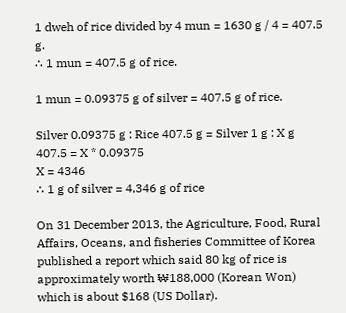1 dweh of rice divided by 4 mun = 1630 g / 4 = 407.5 g.
∴ 1 mun = 407.5 g of rice.

1 mun = 0.09375 g of silver = 407.5 g of rice.

Silver 0.09375 g : Rice 407.5 g = Silver 1 g : X g
407.5 = X * 0.09375
X = 4346
∴ 1 g of silver = 4,346 g of rice

On 31 December 2013, the Agriculture, Food, Rural Affairs, Oceans, and fisheries Committee of Korea published a report which said 80 kg of rice is approximately worth ₩188,000 (Korean Won) which is about $168 (US Dollar).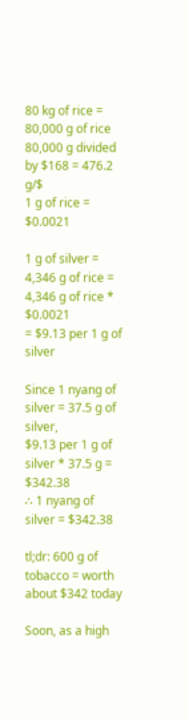80 kg of rice = 80,000 g of rice
80,000 g divided by $168 = 476.2 g/$
1 g of rice = $0.0021

1 g of silver = 4,346 g of rice = 4,346 g of rice * $0.0021
= $9.13 per 1 g of silver

Since 1 nyang of silver = 37.5 g of silver,
$9.13 per 1 g of silver * 37.5 g = $342.38
∴ 1 nyang of silver = $342.38

tl;dr: 600 g of tobacco = worth about $342 today

Soon, as a high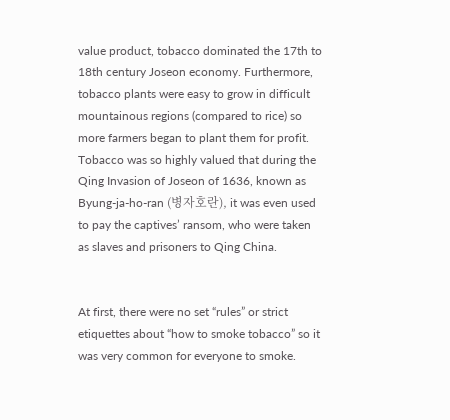value product, tobacco dominated the 17th to 18th century Joseon economy. Furthermore, tobacco plants were easy to grow in difficult mountainous regions (compared to rice) so more farmers began to plant them for profit. Tobacco was so highly valued that during the Qing Invasion of Joseon of 1636, known as Byung-ja-ho-ran (병자호란), it was even used to pay the captives’ ransom, who were taken as slaves and prisoners to Qing China.


At first, there were no set “rules” or strict etiquettes about “how to smoke tobacco” so it was very common for everyone to smoke.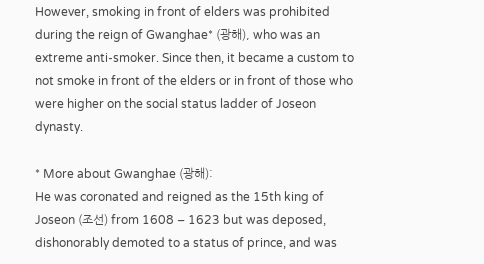However, smoking in front of elders was prohibited during the reign of Gwanghae* (광해), who was an extreme anti-smoker. Since then, it became a custom to not smoke in front of the elders or in front of those who were higher on the social status ladder of Joseon dynasty.

* More about Gwanghae (광해):
He was coronated and reigned as the 15th king of Joseon (조선) from 1608 – 1623 but was deposed, dishonorably demoted to a status of prince, and was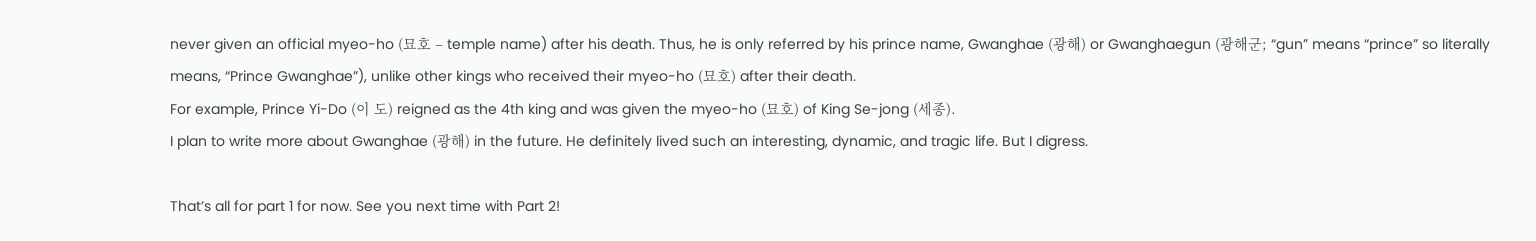never given an official myeo-ho (묘호 – temple name) after his death. Thus, he is only referred by his prince name, Gwanghae (광해) or Gwanghaegun (광해군; “gun” means “prince” so literally means, “Prince Gwanghae”), unlike other kings who received their myeo-ho (묘호) after their death.
For example, Prince Yi-Do (이 도) reigned as the 4th king and was given the myeo-ho (묘호) of King Se-jong (세종).
I plan to write more about Gwanghae (광해) in the future. He definitely lived such an interesting, dynamic, and tragic life. But I digress.

That’s all for part 1 for now. See you next time with Part 2!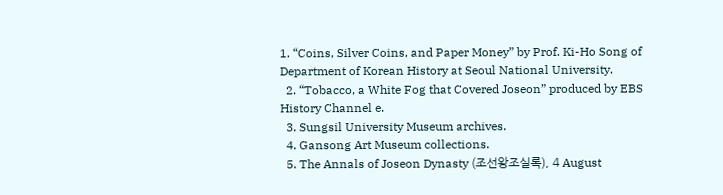1. “Coins, Silver Coins, and Paper Money” by Prof. Ki-Ho Song of Department of Korean History at Seoul National University.
  2. “Tobacco, a White Fog that Covered Joseon” produced by EBS History Channel e.
  3. Sungsil University Museum archives.
  4. Gansong Art Museum collections.
  5. The Annals of Joseon Dynasty (조선왕조실록), 4 August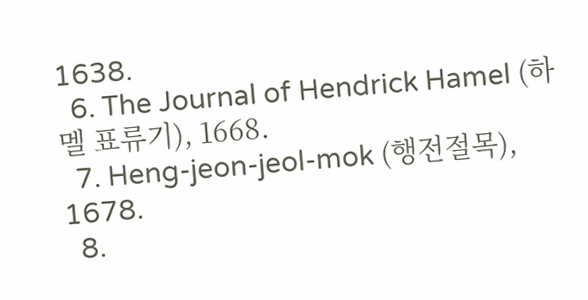1638.
  6. The Journal of Hendrick Hamel (하멜 표류기), 1668.
  7. Heng-jeon-jeol-mok (행전절목), 1678.
  8.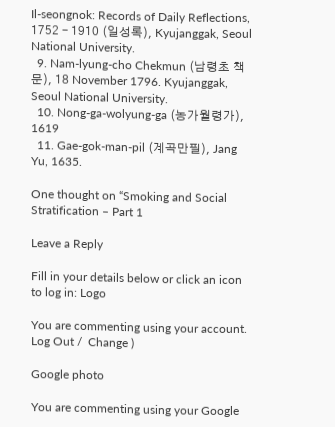Il-seongnok: Records of Daily Reflections, 1752 – 1910 (일성록), Kyujanggak, Seoul National University.
  9. Nam-lyung-cho Chekmun (남령초 책문), 18 November 1796. Kyujanggak, Seoul National University.
  10. Nong-ga-wolyung-ga (농가월령가), 1619
  11. Gae-gok-man-pil (계곡만필), Jang Yu, 1635.

One thought on “Smoking and Social Stratification – Part 1

Leave a Reply

Fill in your details below or click an icon to log in: Logo

You are commenting using your account. Log Out /  Change )

Google photo

You are commenting using your Google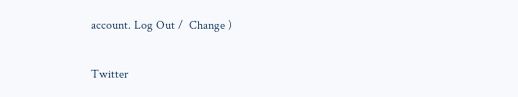account. Log Out /  Change )

Twitter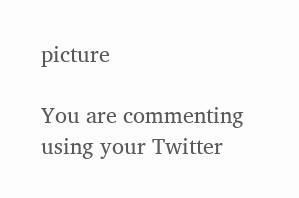picture

You are commenting using your Twitter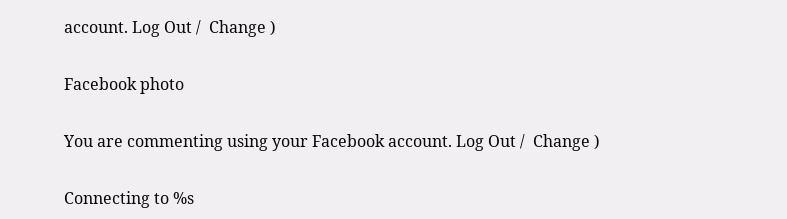account. Log Out /  Change )

Facebook photo

You are commenting using your Facebook account. Log Out /  Change )

Connecting to %s